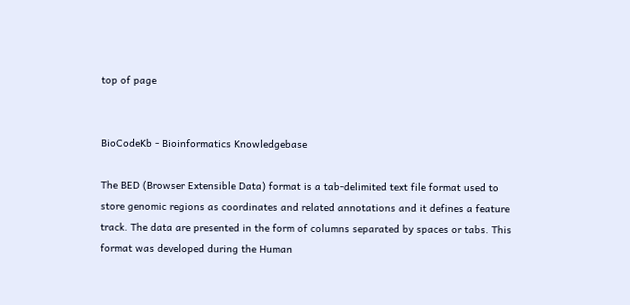top of page


BioCodeKb - Bioinformatics Knowledgebase

The BED (Browser Extensible Data) format is a tab-delimited text file format used to store genomic regions as coordinates and related annotations and it defines a feature track. The data are presented in the form of columns separated by spaces or tabs. This format was developed during the Human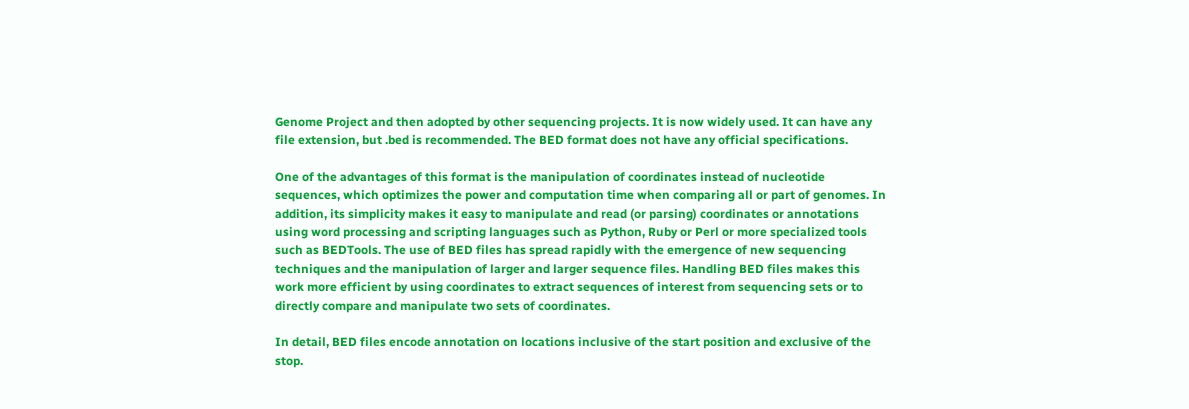Genome Project and then adopted by other sequencing projects. It is now widely used. It can have any file extension, but .bed is recommended. The BED format does not have any official specifications.

One of the advantages of this format is the manipulation of coordinates instead of nucleotide sequences, which optimizes the power and computation time when comparing all or part of genomes. In addition, its simplicity makes it easy to manipulate and read (or parsing) coordinates or annotations using word processing and scripting languages such as Python, Ruby or Perl or more specialized tools such as BEDTools. The use of BED files has spread rapidly with the emergence of new sequencing techniques and the manipulation of larger and larger sequence files. Handling BED files makes this work more efficient by using coordinates to extract sequences of interest from sequencing sets or to directly compare and manipulate two sets of coordinates.

In detail, BED files encode annotation on locations inclusive of the start position and exclusive of the stop.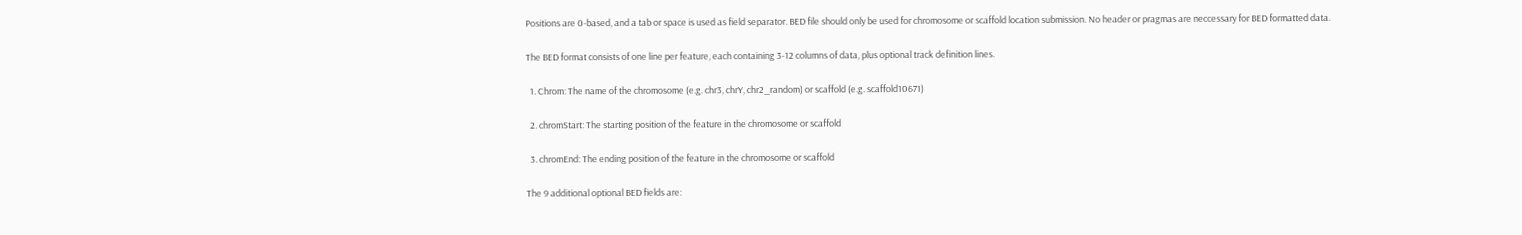Positions are 0-based, and a tab or space is used as field separator. BED file should only be used for chromosome or scaffold location submission. No header or pragmas are neccessary for BED formatted data.

The BED format consists of one line per feature, each containing 3-12 columns of data, plus optional track definition lines.

  1. Chrom: The name of the chromosome (e.g. chr3, chrY, chr2_random) or scaffold (e.g. scaffold10671)

  2. chromStart: The starting position of the feature in the chromosome or scaffold

  3. chromEnd: The ending position of the feature in the chromosome or scaffold

The 9 additional optional BED fields are: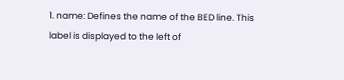1. name: Defines the name of the BED line. This label is displayed to the left of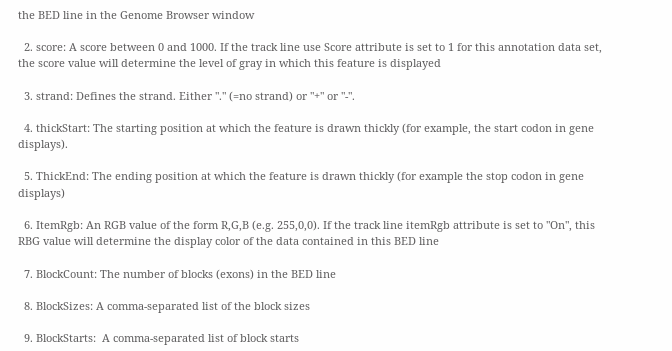the BED line in the Genome Browser window

  2. score: A score between 0 and 1000. If the track line use Score attribute is set to 1 for this annotation data set, the score value will determine the level of gray in which this feature is displayed

  3. strand: Defines the strand. Either "." (=no strand) or "+" or "-".

  4. thickStart: The starting position at which the feature is drawn thickly (for example, the start codon in gene displays).

  5. ThickEnd: The ending position at which the feature is drawn thickly (for example the stop codon in gene displays)

  6. ItemRgb: An RGB value of the form R,G,B (e.g. 255,0,0). If the track line itemRgb attribute is set to "On", this RBG value will determine the display color of the data contained in this BED line

  7. BlockCount: The number of blocks (exons) in the BED line

  8. BlockSizes: A comma-separated list of the block sizes

  9. BlockStarts:  A comma-separated list of block starts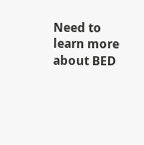Need to learn more about BED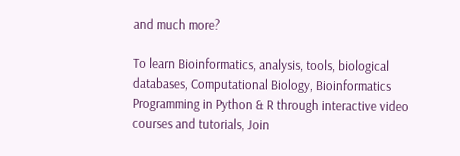and much more?

To learn Bioinformatics, analysis, tools, biological databases, Computational Biology, Bioinformatics Programming in Python & R through interactive video courses and tutorials, Join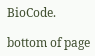BioCode.

bottom of page